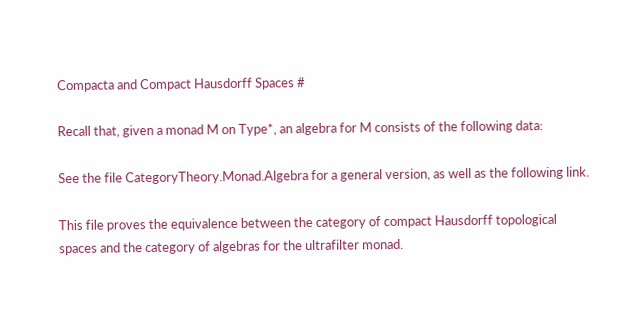Compacta and Compact Hausdorff Spaces #

Recall that, given a monad M on Type*, an algebra for M consists of the following data:

See the file CategoryTheory.Monad.Algebra for a general version, as well as the following link.

This file proves the equivalence between the category of compact Hausdorff topological spaces and the category of algebras for the ultrafilter monad.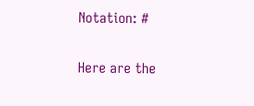Notation: #

Here are the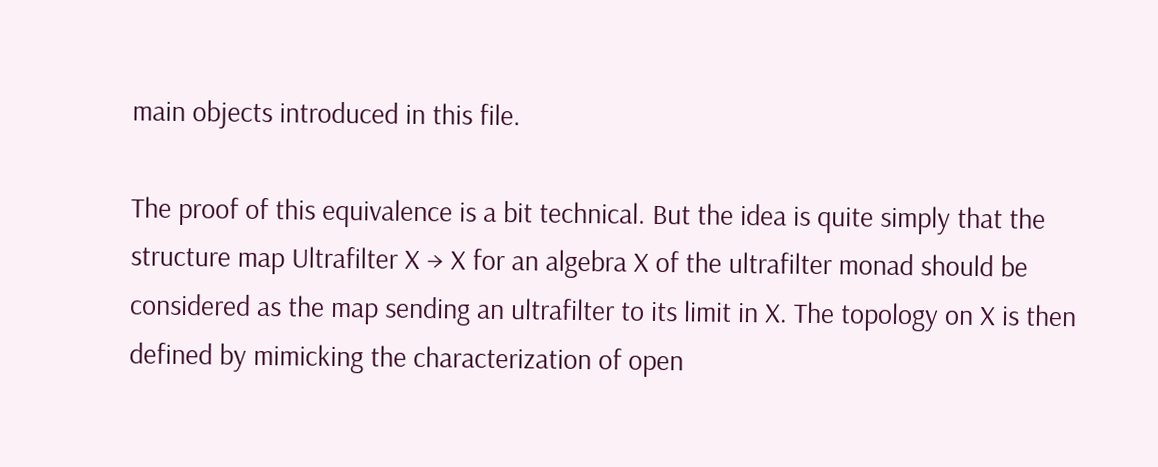main objects introduced in this file.

The proof of this equivalence is a bit technical. But the idea is quite simply that the structure map Ultrafilter X → X for an algebra X of the ultrafilter monad should be considered as the map sending an ultrafilter to its limit in X. The topology on X is then defined by mimicking the characterization of open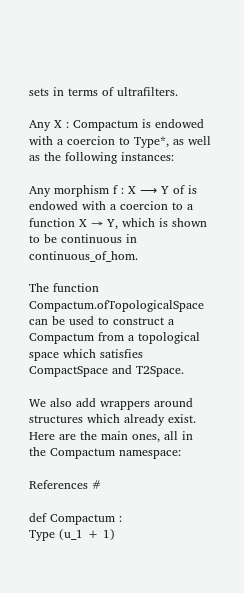sets in terms of ultrafilters.

Any X : Compactum is endowed with a coercion to Type*, as well as the following instances:

Any morphism f : X ⟶ Y of is endowed with a coercion to a function X → Y, which is shown to be continuous in continuous_of_hom.

The function Compactum.ofTopologicalSpace can be used to construct a Compactum from a topological space which satisfies CompactSpace and T2Space.

We also add wrappers around structures which already exist. Here are the main ones, all in the Compactum namespace:

References #

def Compactum :
Type (u_1 + 1)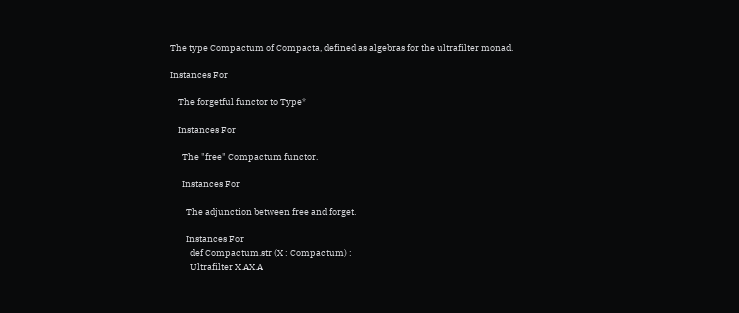The type Compactum of Compacta, defined as algebras for the ultrafilter monad.

Instances For

    The forgetful functor to Type*

    Instances For

      The "free" Compactum functor.

      Instances For

        The adjunction between free and forget.

        Instances For
          def Compactum.str (X : Compactum) :
          Ultrafilter X.AX.A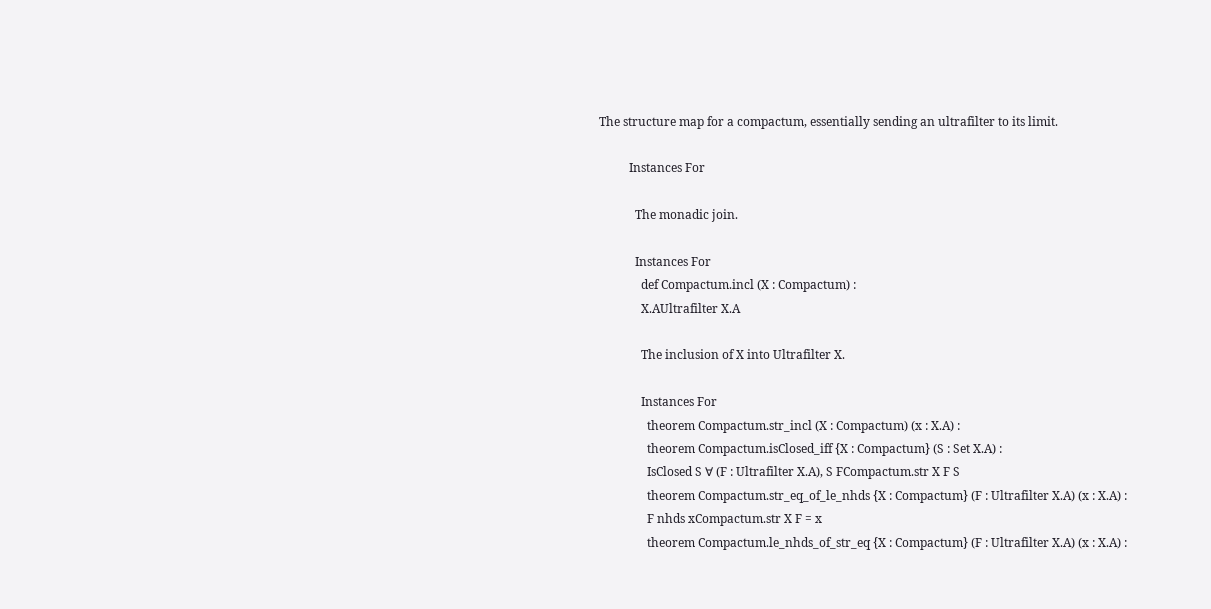The structure map for a compactum, essentially sending an ultrafilter to its limit.

          Instances For

            The monadic join.

            Instances For
              def Compactum.incl (X : Compactum) :
              X.AUltrafilter X.A

              The inclusion of X into Ultrafilter X.

              Instances For
                theorem Compactum.str_incl (X : Compactum) (x : X.A) :
                theorem Compactum.isClosed_iff {X : Compactum} (S : Set X.A) :
                IsClosed S ∀ (F : Ultrafilter X.A), S FCompactum.str X F S
                theorem Compactum.str_eq_of_le_nhds {X : Compactum} (F : Ultrafilter X.A) (x : X.A) :
                F nhds xCompactum.str X F = x
                theorem Compactum.le_nhds_of_str_eq {X : Compactum} (F : Ultrafilter X.A) (x : X.A) :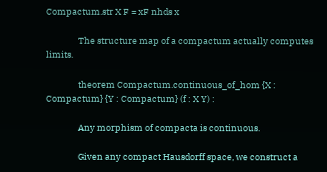Compactum.str X F = xF nhds x

                The structure map of a compactum actually computes limits.

                theorem Compactum.continuous_of_hom {X : Compactum} {Y : Compactum} (f : X Y) :

                Any morphism of compacta is continuous.

                Given any compact Hausdorff space, we construct a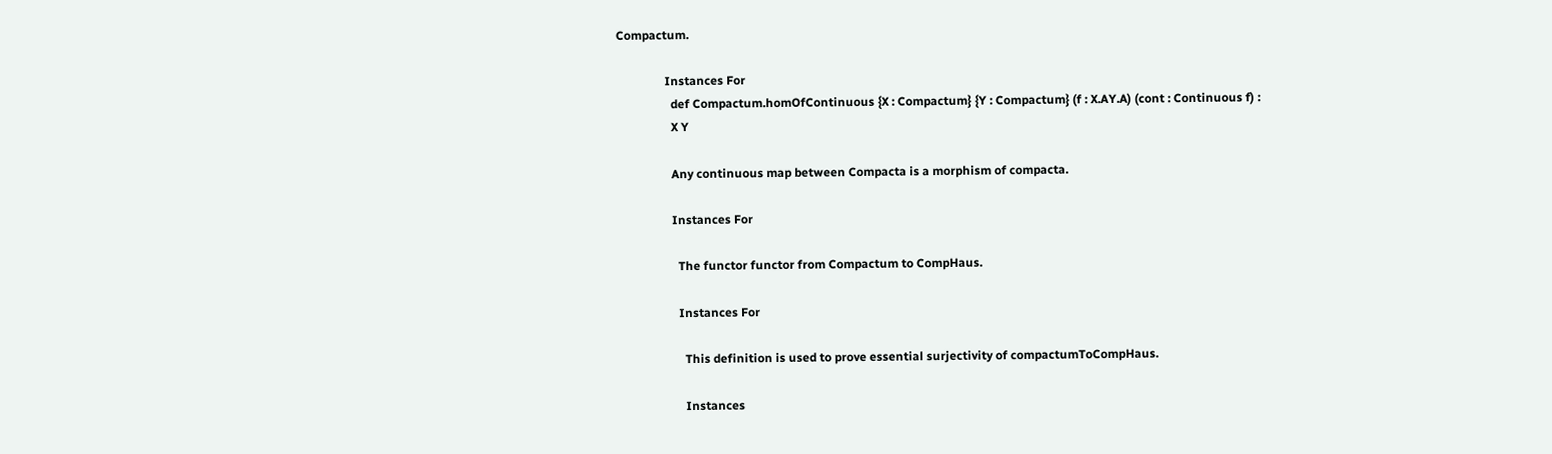Compactum.

                Instances For
                  def Compactum.homOfContinuous {X : Compactum} {Y : Compactum} (f : X.AY.A) (cont : Continuous f) :
                  X Y

                  Any continuous map between Compacta is a morphism of compacta.

                  Instances For

                    The functor functor from Compactum to CompHaus.

                    Instances For

                      This definition is used to prove essential surjectivity of compactumToCompHaus.

                      Instances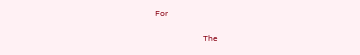For

                        The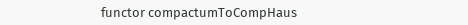functor compactumToCompHaus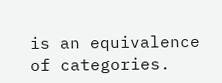is an equivalence of categories.